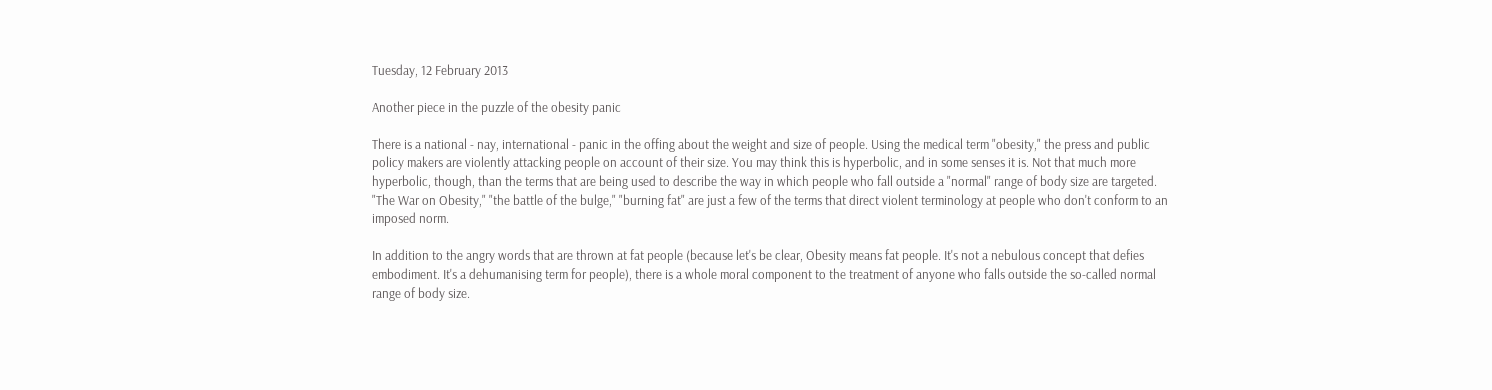Tuesday, 12 February 2013

Another piece in the puzzle of the obesity panic

There is a national - nay, international - panic in the offing about the weight and size of people. Using the medical term "obesity," the press and public policy makers are violently attacking people on account of their size. You may think this is hyperbolic, and in some senses it is. Not that much more hyperbolic, though, than the terms that are being used to describe the way in which people who fall outside a "normal" range of body size are targeted. "The War on Obesity," "the battle of the bulge," "burning fat" are just a few of the terms that direct violent terminology at people who don't conform to an imposed norm.

In addition to the angry words that are thrown at fat people (because let's be clear, Obesity means fat people. It's not a nebulous concept that defies embodiment. It's a dehumanising term for people), there is a whole moral component to the treatment of anyone who falls outside the so-called normal range of body size.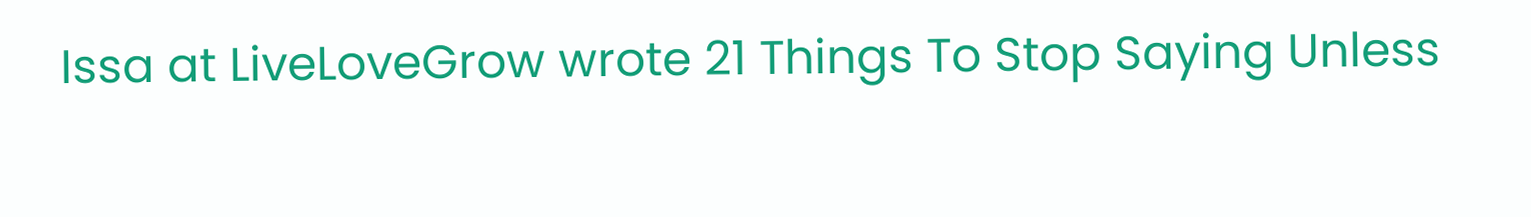Issa at LiveLoveGrow wrote 21 Things To Stop Saying Unless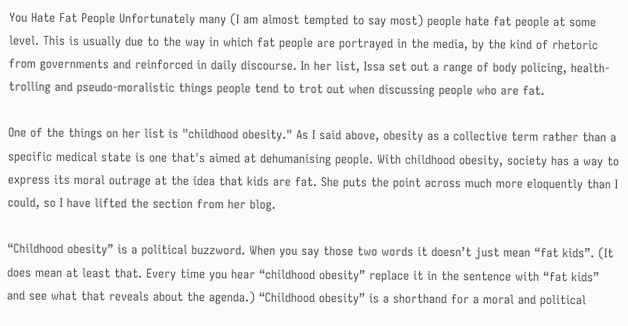You Hate Fat People Unfortunately many (I am almost tempted to say most) people hate fat people at some level. This is usually due to the way in which fat people are portrayed in the media, by the kind of rhetoric from governments and reinforced in daily discourse. In her list, Issa set out a range of body policing, health-trolling and pseudo-moralistic things people tend to trot out when discussing people who are fat.

One of the things on her list is "childhood obesity." As I said above, obesity as a collective term rather than a specific medical state is one that's aimed at dehumanising people. With childhood obesity, society has a way to express its moral outrage at the idea that kids are fat. She puts the point across much more eloquently than I could, so I have lifted the section from her blog.

“Childhood obesity” is a political buzzword. When you say those two words it doesn’t just mean “fat kids”. (It does mean at least that. Every time you hear “childhood obesity” replace it in the sentence with “fat kids” and see what that reveals about the agenda.) “Childhood obesity” is a shorthand for a moral and political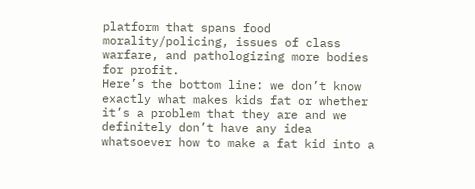platform that spans food morality/policing, issues of class warfare, and pathologizing more bodies for profit.
Here’s the bottom line: we don’t know exactly what makes kids fat or whether it’s a problem that they are and we definitely don’t have any idea whatsoever how to make a fat kid into a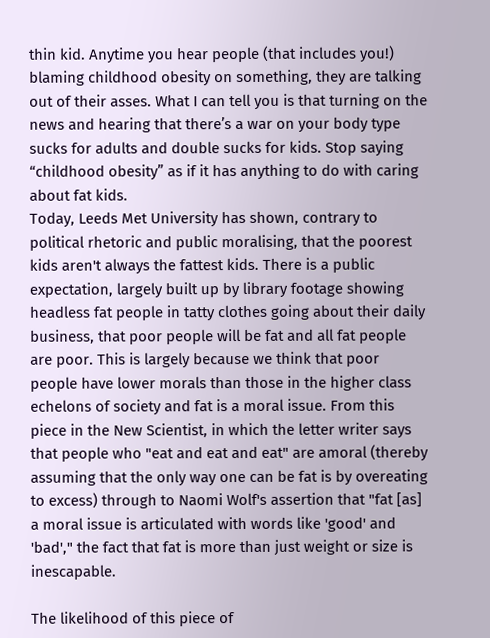thin kid. Anytime you hear people (that includes you!) blaming childhood obesity on something, they are talking out of their asses. What I can tell you is that turning on the news and hearing that there’s a war on your body type sucks for adults and double sucks for kids. Stop saying “childhood obesity” as if it has anything to do with caring about fat kids.
Today, Leeds Met University has shown, contrary to political rhetoric and public moralising, that the poorest kids aren't always the fattest kids. There is a public expectation, largely built up by library footage showing headless fat people in tatty clothes going about their daily business, that poor people will be fat and all fat people are poor. This is largely because we think that poor people have lower morals than those in the higher class echelons of society and fat is a moral issue. From this piece in the New Scientist, in which the letter writer says that people who "eat and eat and eat" are amoral (thereby assuming that the only way one can be fat is by overeating to excess) through to Naomi Wolf's assertion that "fat [as] a moral issue is articulated with words like 'good' and 'bad'," the fact that fat is more than just weight or size is inescapable.

The likelihood of this piece of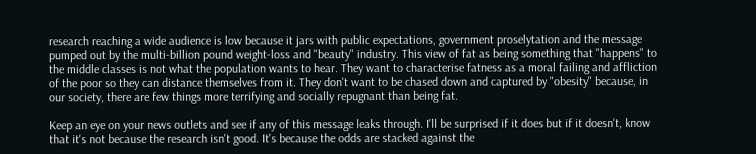research reaching a wide audience is low because it jars with public expectations, government proselytation and the message pumped out by the multi-billion pound weight-loss and "beauty" industry. This view of fat as being something that "happens" to the middle classes is not what the population wants to hear. They want to characterise fatness as a moral failing and affliction of the poor so they can distance themselves from it. They don't want to be chased down and captured by "obesity" because, in our society, there are few things more terrifying and socially repugnant than being fat.

Keep an eye on your news outlets and see if any of this message leaks through. I'll be surprised if it does but if it doesn't, know that it's not because the research isn't good. It's because the odds are stacked against the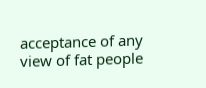acceptance of any view of fat people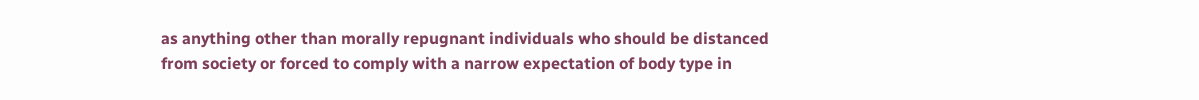as anything other than morally repugnant individuals who should be distanced from society or forced to comply with a narrow expectation of body type in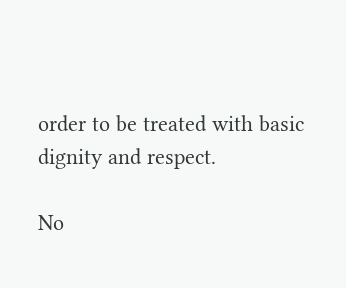order to be treated with basic dignity and respect.

No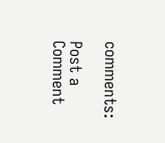comments:

Post a Comment